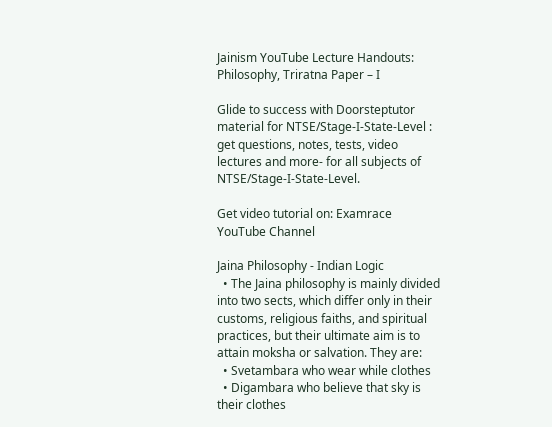Jainism YouTube Lecture Handouts: Philosophy, Triratna Paper – I

Glide to success with Doorsteptutor material for NTSE/Stage-I-State-Level : get questions, notes, tests, video lectures and more- for all subjects of NTSE/Stage-I-State-Level.

Get video tutorial on: Examrace YouTube Channel

Jaina Philosophy - Indian Logic
  • The Jaina philosophy is mainly divided into two sects, which differ only in their customs, religious faiths, and spiritual practices, but their ultimate aim is to attain moksha or salvation. They are:
  • Svetambara who wear while clothes
  • Digambara who believe that sky is their clothes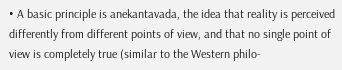• A basic principle is anekantavada, the idea that reality is perceived differently from different points of view, and that no single point of view is completely true (similar to the Western philo-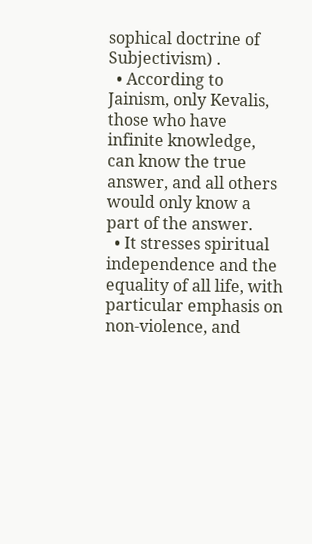sophical doctrine of Subjectivism) .
  • According to Jainism, only Kevalis, those who have infinite knowledge, can know the true answer, and all others would only know a part of the answer.
  • It stresses spiritual independence and the equality of all life, with particular emphasis on non-violence, and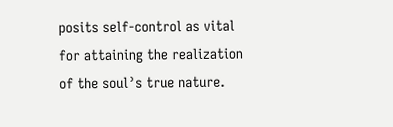posits self-control as vital for attaining the realization of the soul՚s true nature.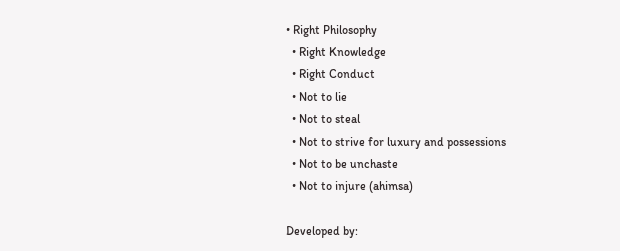• Right Philosophy
  • Right Knowledge
  • Right Conduct
  • Not to lie
  • Not to steal
  • Not to strive for luxury and possessions
  • Not to be unchaste
  • Not to injure (ahimsa)

Developed by: